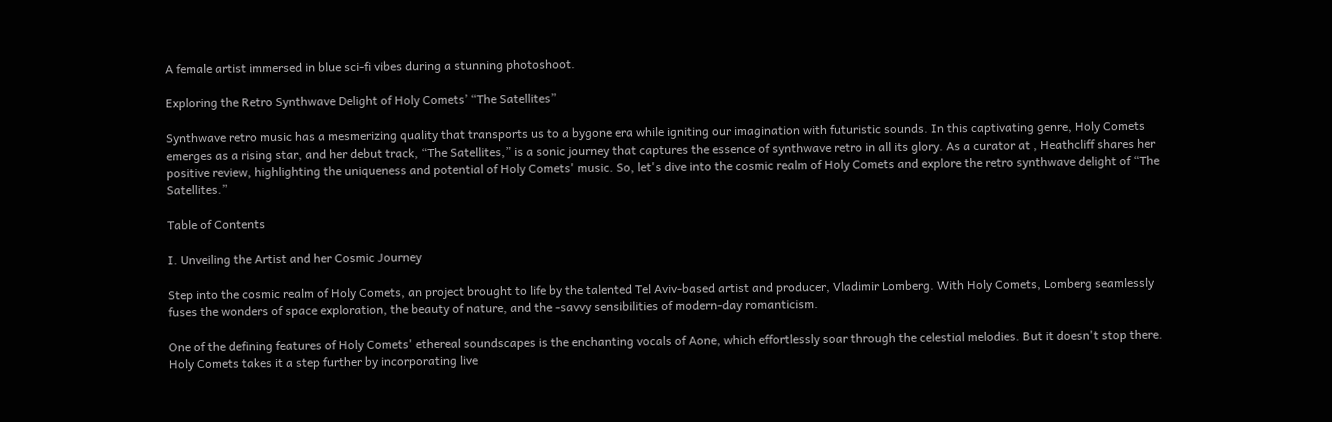A female artist immersed in blue sci-fi vibes during a stunning photoshoot.

Exploring the Retro Synthwave Delight of Holy Comets’ “The Satellites”

Synthwave retro music has a mesmerizing quality that transports us to a bygone era while igniting our imagination with futuristic sounds. In this captivating genre, Holy Comets emerges as a rising star, and her debut track, “The Satellites,” is a sonic journey that captures the essence of synthwave retro in all its glory. As a curator at , Heathcliff shares her positive review, highlighting the uniqueness and potential of Holy Comets' music. So, let's dive into the cosmic realm of Holy Comets and explore the retro synthwave delight of “The Satellites.”

Table of Contents

I. Unveiling the Artist and her Cosmic Journey

Step into the cosmic realm of Holy Comets, an project brought to life by the talented Tel Aviv-based artist and producer, Vladimir Lomberg. With Holy Comets, Lomberg seamlessly fuses the wonders of space exploration, the beauty of nature, and the -savvy sensibilities of modern-day romanticism.

One of the defining features of Holy Comets' ethereal soundscapes is the enchanting vocals of Aone, which effortlessly soar through the celestial melodies. But it doesn't stop there. Holy Comets takes it a step further by incorporating live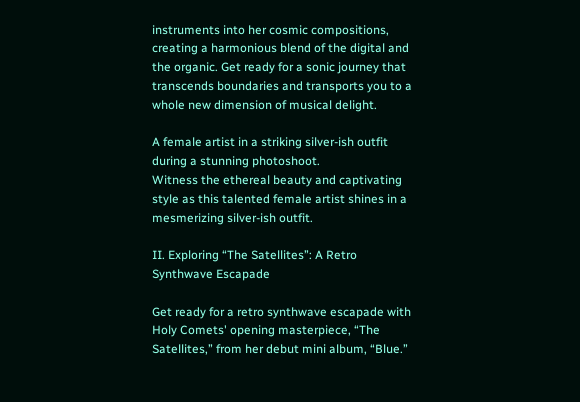instruments into her cosmic compositions, creating a harmonious blend of the digital and the organic. Get ready for a sonic journey that transcends boundaries and transports you to a whole new dimension of musical delight.

A female artist in a striking silver-ish outfit during a stunning photoshoot.
Witness the ethereal beauty and captivating style as this talented female artist shines in a mesmerizing silver-ish outfit.

II. Exploring “The Satellites”: A Retro Synthwave Escapade

Get ready for a retro synthwave escapade with Holy Comets' opening masterpiece, “The Satellites,” from her debut mini album, “Blue.”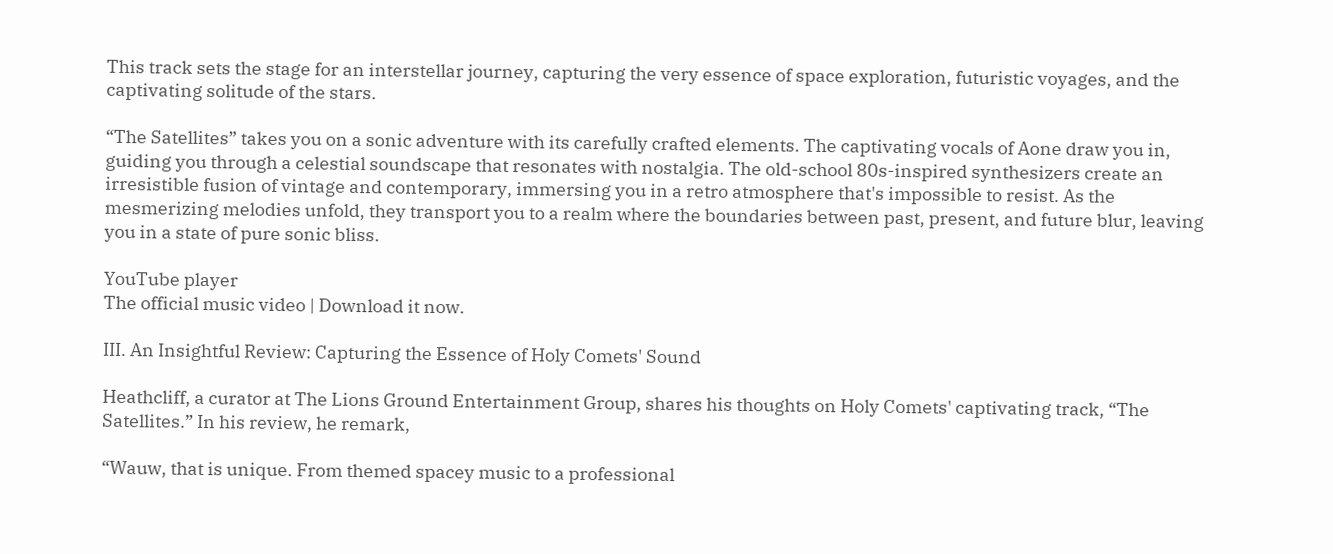This track sets the stage for an interstellar journey, capturing the very essence of space exploration, futuristic voyages, and the captivating solitude of the stars.

“The Satellites” takes you on a sonic adventure with its carefully crafted elements. The captivating vocals of Aone draw you in, guiding you through a celestial soundscape that resonates with nostalgia. The old-school 80s-inspired synthesizers create an irresistible fusion of vintage and contemporary, immersing you in a retro atmosphere that's impossible to resist. As the mesmerizing melodies unfold, they transport you to a realm where the boundaries between past, present, and future blur, leaving you in a state of pure sonic bliss.

YouTube player
The official music video | Download it now.

III. An Insightful Review: Capturing the Essence of Holy Comets' Sound

Heathcliff, a curator at The Lions Ground Entertainment Group, shares his thoughts on Holy Comets' captivating track, “The Satellites.” In his review, he remark,

“Wauw, that is unique. From themed spacey music to a professional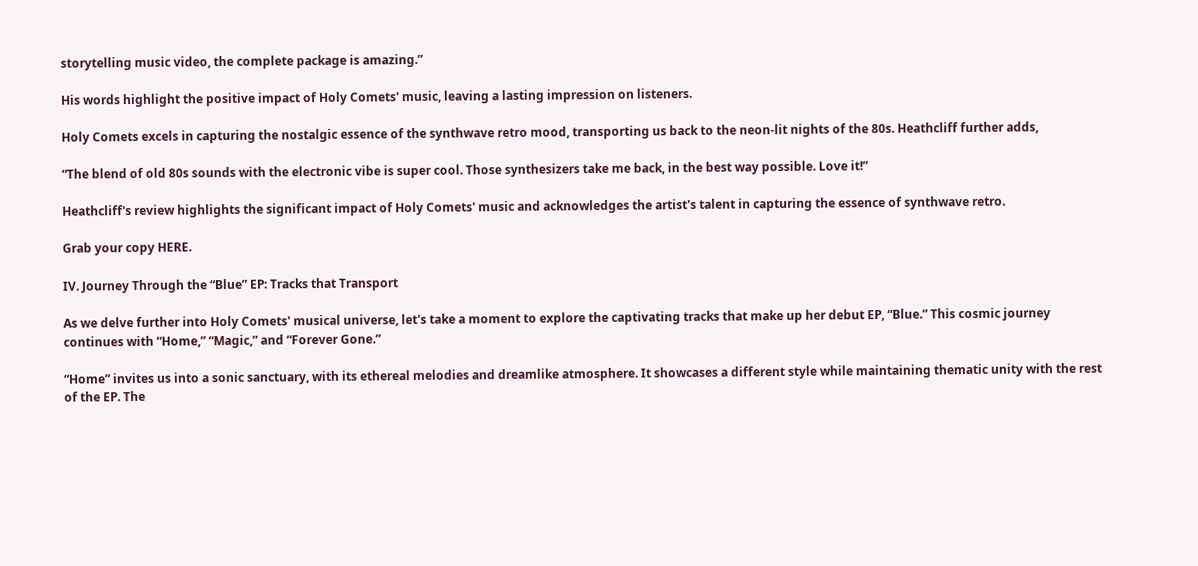storytelling music video, the complete package is amazing.”

His words highlight the positive impact of Holy Comets' music, leaving a lasting impression on listeners.

Holy Comets excels in capturing the nostalgic essence of the synthwave retro mood, transporting us back to the neon-lit nights of the 80s. Heathcliff further adds,

“The blend of old 80s sounds with the electronic vibe is super cool. Those synthesizers take me back, in the best way possible. Love it!”

Heathcliff's review highlights the significant impact of Holy Comets' music and acknowledges the artist's talent in capturing the essence of synthwave retro.

Grab your copy HERE.

IV. Journey Through the “Blue” EP: Tracks that Transport

As we delve further into Holy Comets' musical universe, let's take a moment to explore the captivating tracks that make up her debut EP, “Blue.” This cosmic journey continues with “Home,” “Magic,” and “Forever Gone.”

“Home” invites us into a sonic sanctuary, with its ethereal melodies and dreamlike atmosphere. It showcases a different style while maintaining thematic unity with the rest of the EP. The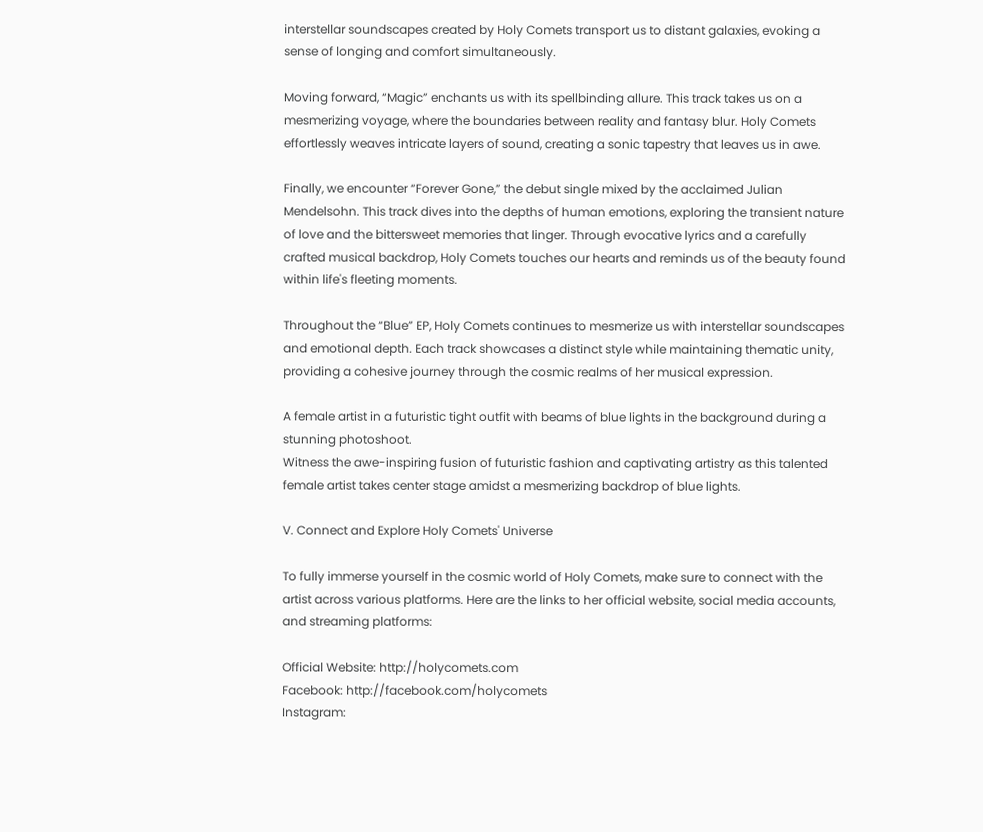interstellar soundscapes created by Holy Comets transport us to distant galaxies, evoking a sense of longing and comfort simultaneously.

Moving forward, “Magic” enchants us with its spellbinding allure. This track takes us on a mesmerizing voyage, where the boundaries between reality and fantasy blur. Holy Comets effortlessly weaves intricate layers of sound, creating a sonic tapestry that leaves us in awe.

Finally, we encounter “Forever Gone,” the debut single mixed by the acclaimed Julian Mendelsohn. This track dives into the depths of human emotions, exploring the transient nature of love and the bittersweet memories that linger. Through evocative lyrics and a carefully crafted musical backdrop, Holy Comets touches our hearts and reminds us of the beauty found within life's fleeting moments.

Throughout the “Blue” EP, Holy Comets continues to mesmerize us with interstellar soundscapes and emotional depth. Each track showcases a distinct style while maintaining thematic unity, providing a cohesive journey through the cosmic realms of her musical expression.

A female artist in a futuristic tight outfit with beams of blue lights in the background during a stunning photoshoot.
Witness the awe-inspiring fusion of futuristic fashion and captivating artistry as this talented female artist takes center stage amidst a mesmerizing backdrop of blue lights.

V. Connect and Explore Holy Comets' Universe

To fully immerse yourself in the cosmic world of Holy Comets, make sure to connect with the artist across various platforms. Here are the links to her official website, social media accounts, and streaming platforms:

Official Website: http://holycomets.com
Facebook: http://facebook.com/holycomets
Instagram: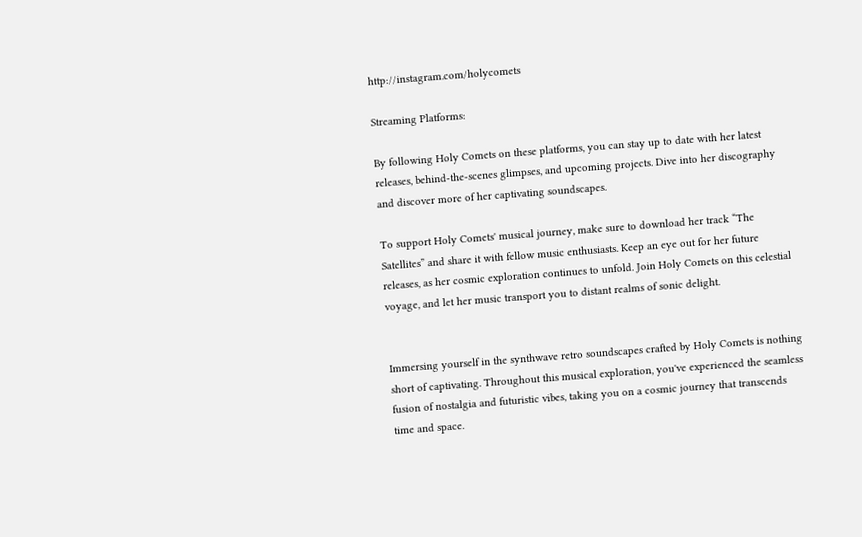http://instagram.com/holycomets

Streaming Platforms:

By following Holy Comets on these platforms, you can stay up to date with her latest releases, behind-the-scenes glimpses, and upcoming projects. Dive into her discography and discover more of her captivating soundscapes.

To support Holy Comets' musical journey, make sure to download her track “The Satellites” and share it with fellow music enthusiasts. Keep an eye out for her future releases, as her cosmic exploration continues to unfold. Join Holy Comets on this celestial voyage, and let her music transport you to distant realms of sonic delight.


Immersing yourself in the synthwave retro soundscapes crafted by Holy Comets is nothing short of captivating. Throughout this musical exploration, you've experienced the seamless fusion of nostalgia and futuristic vibes, taking you on a cosmic journey that transcends time and space.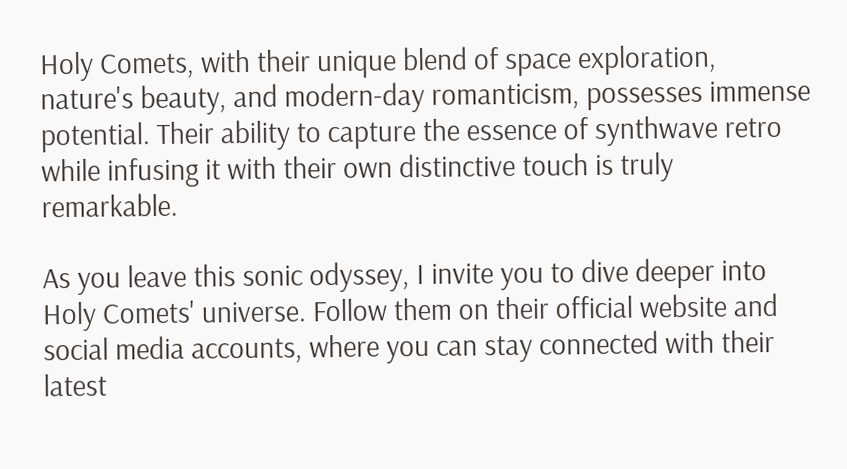Holy Comets, with their unique blend of space exploration, nature's beauty, and modern-day romanticism, possesses immense potential. Their ability to capture the essence of synthwave retro while infusing it with their own distinctive touch is truly remarkable.

As you leave this sonic odyssey, I invite you to dive deeper into Holy Comets' universe. Follow them on their official website and social media accounts, where you can stay connected with their latest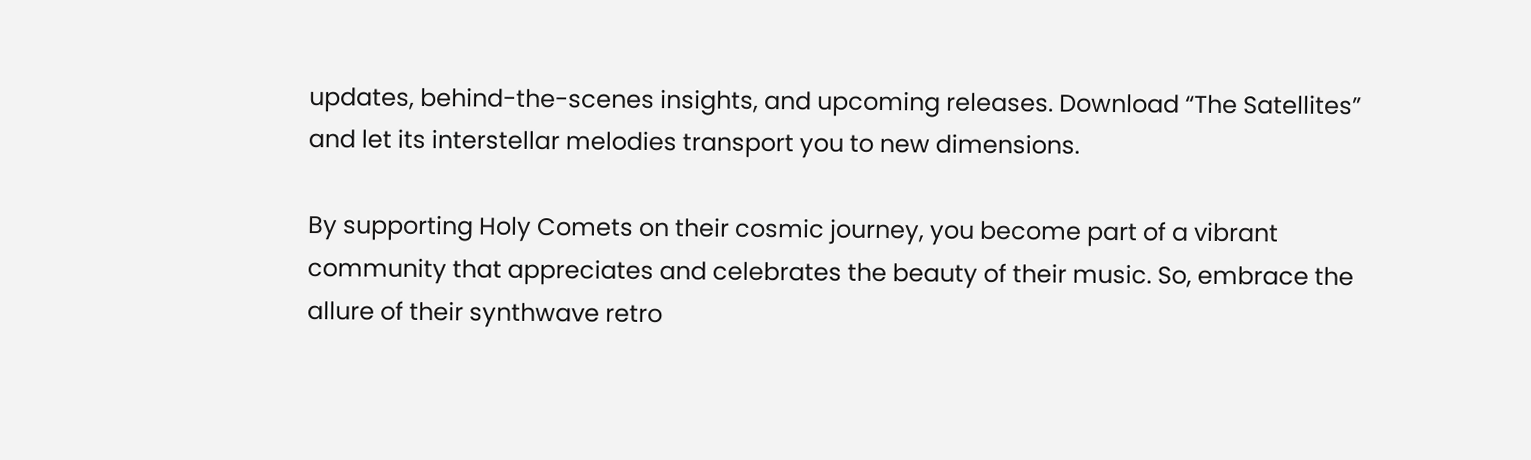updates, behind-the-scenes insights, and upcoming releases. Download “The Satellites” and let its interstellar melodies transport you to new dimensions.

By supporting Holy Comets on their cosmic journey, you become part of a vibrant community that appreciates and celebrates the beauty of their music. So, embrace the allure of their synthwave retro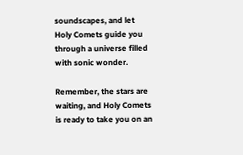soundscapes, and let Holy Comets guide you through a universe filled with sonic wonder.

Remember, the stars are waiting, and Holy Comets is ready to take you on an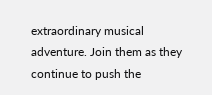extraordinary musical adventure. Join them as they continue to push the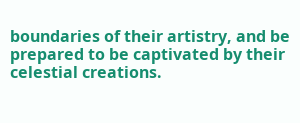boundaries of their artistry, and be prepared to be captivated by their celestial creations.